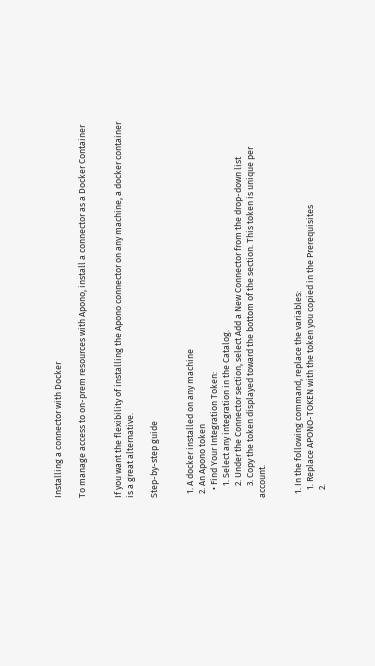Installing a connector with Docker

To manage access to on-prem resources with Apono, install a connector as a Docker Container


If you want the flexibility of installing the Apono connector on any machine, a docker container is a great alternative.

Step-by-step guide


  1. A docker installed on any machine
  2. An Apono token
    • Find Your Integration Token:
      1. Select any integration in the Catalog.
      2. Under the Connector section, select Add a New Connector from the drop-down list
      3. Copy the token displayed toward the bottom of the section. This token is unique per account.


  1. In the following command, replace the variables:
    1. Replace APONO-TOKEN with the token you copied in the Prerequisites
    2.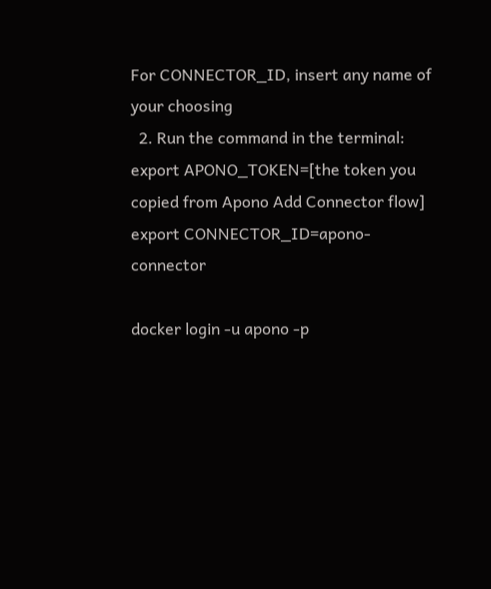For CONNECTOR_ID, insert any name of your choosing
  2. Run the command in the terminal:
export APONO_TOKEN=[the token you copied from Apono Add Connector flow]
export CONNECTOR_ID=apono-connector

docker login -u apono -p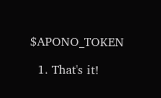$APONO_TOKEN

  1. That's it!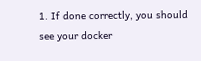1. If done correctly, you should see your docker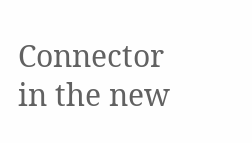Connector in the new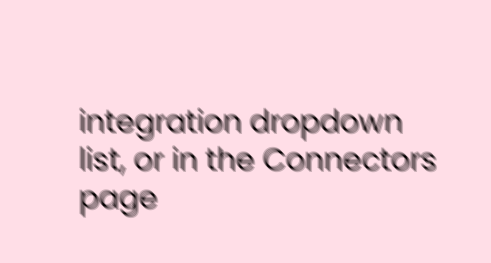integration dropdown list, or in the Connectors page